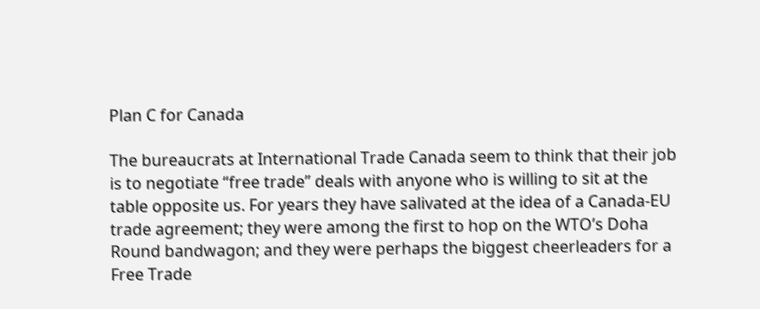Plan C for Canada

The bureaucrats at International Trade Canada seem to think that their job is to negotiate “free trade” deals with anyone who is willing to sit at the table opposite us. For years they have salivated at the idea of a Canada-EU trade agreement; they were among the first to hop on the WTO’s Doha Round bandwagon; and they were perhaps the biggest cheerleaders for a Free Trade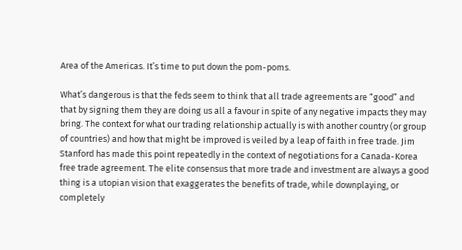Area of the Americas. It’s time to put down the pom-poms.

What’s dangerous is that the feds seem to think that all trade agreements are “good” and that by signing them they are doing us all a favour in spite of any negative impacts they may bring. The context for what our trading relationship actually is with another country (or group of countries) and how that might be improved is veiled by a leap of faith in free trade. Jim Stanford has made this point repeatedly in the context of negotiations for a Canada-Korea free trade agreement. The elite consensus that more trade and investment are always a good thing is a utopian vision that exaggerates the benefits of trade, while downplaying, or completely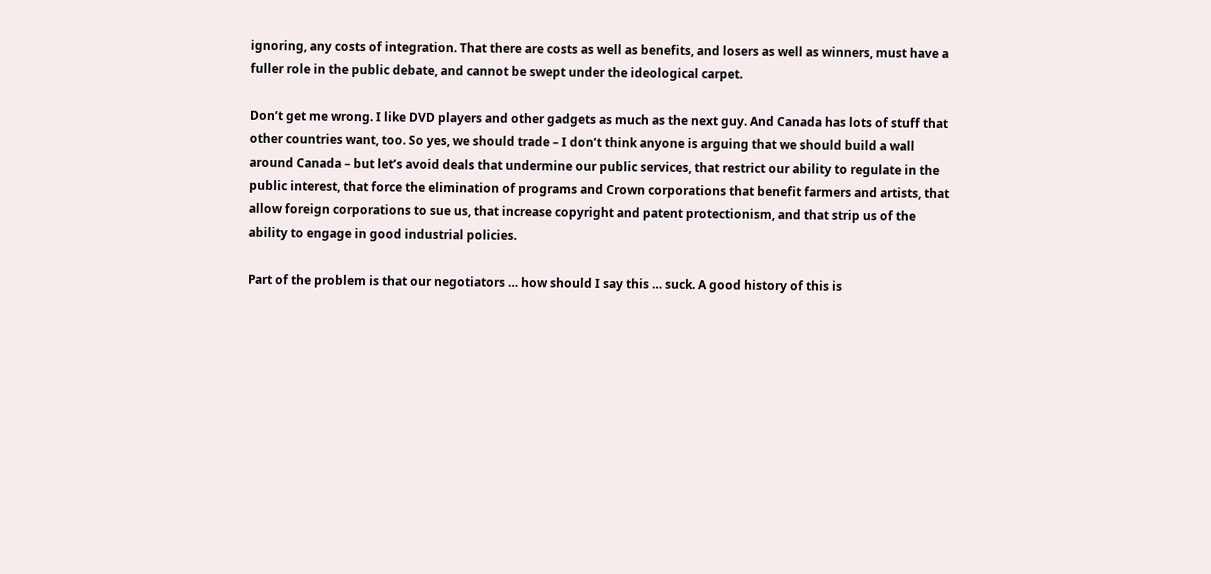ignoring, any costs of integration. That there are costs as well as benefits, and losers as well as winners, must have a fuller role in the public debate, and cannot be swept under the ideological carpet.

Don’t get me wrong. I like DVD players and other gadgets as much as the next guy. And Canada has lots of stuff that other countries want, too. So yes, we should trade – I don’t think anyone is arguing that we should build a wall around Canada – but let’s avoid deals that undermine our public services, that restrict our ability to regulate in the public interest, that force the elimination of programs and Crown corporations that benefit farmers and artists, that allow foreign corporations to sue us, that increase copyright and patent protectionism, and that strip us of the ability to engage in good industrial policies.

Part of the problem is that our negotiators … how should I say this … suck. A good history of this is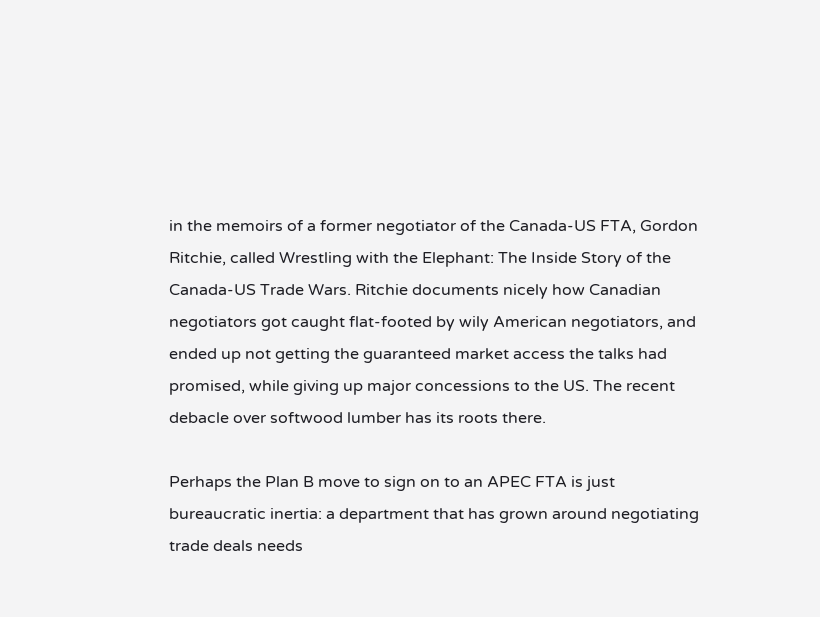in the memoirs of a former negotiator of the Canada-US FTA, Gordon Ritchie, called Wrestling with the Elephant: The Inside Story of the Canada-US Trade Wars. Ritchie documents nicely how Canadian negotiators got caught flat-footed by wily American negotiators, and ended up not getting the guaranteed market access the talks had promised, while giving up major concessions to the US. The recent debacle over softwood lumber has its roots there.

Perhaps the Plan B move to sign on to an APEC FTA is just bureaucratic inertia: a department that has grown around negotiating trade deals needs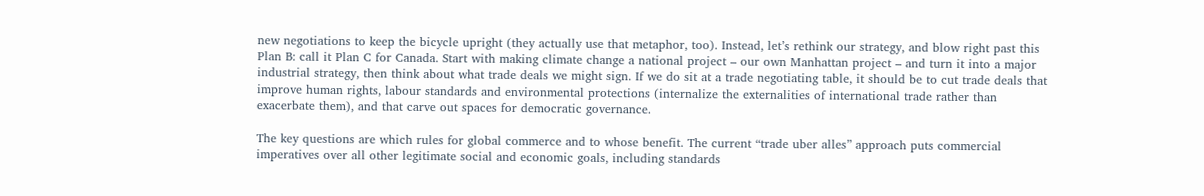new negotiations to keep the bicycle upright (they actually use that metaphor, too). Instead, let’s rethink our strategy, and blow right past this Plan B: call it Plan C for Canada. Start with making climate change a national project – our own Manhattan project – and turn it into a major industrial strategy, then think about what trade deals we might sign. If we do sit at a trade negotiating table, it should be to cut trade deals that improve human rights, labour standards and environmental protections (internalize the externalities of international trade rather than exacerbate them), and that carve out spaces for democratic governance.

The key questions are which rules for global commerce and to whose benefit. The current “trade uber alles” approach puts commercial imperatives over all other legitimate social and economic goals, including standards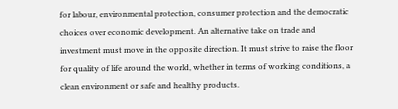for labour, environmental protection, consumer protection and the democratic choices over economic development. An alternative take on trade and investment must move in the opposite direction. It must strive to raise the floor for quality of life around the world, whether in terms of working conditions, a clean environment or safe and healthy products.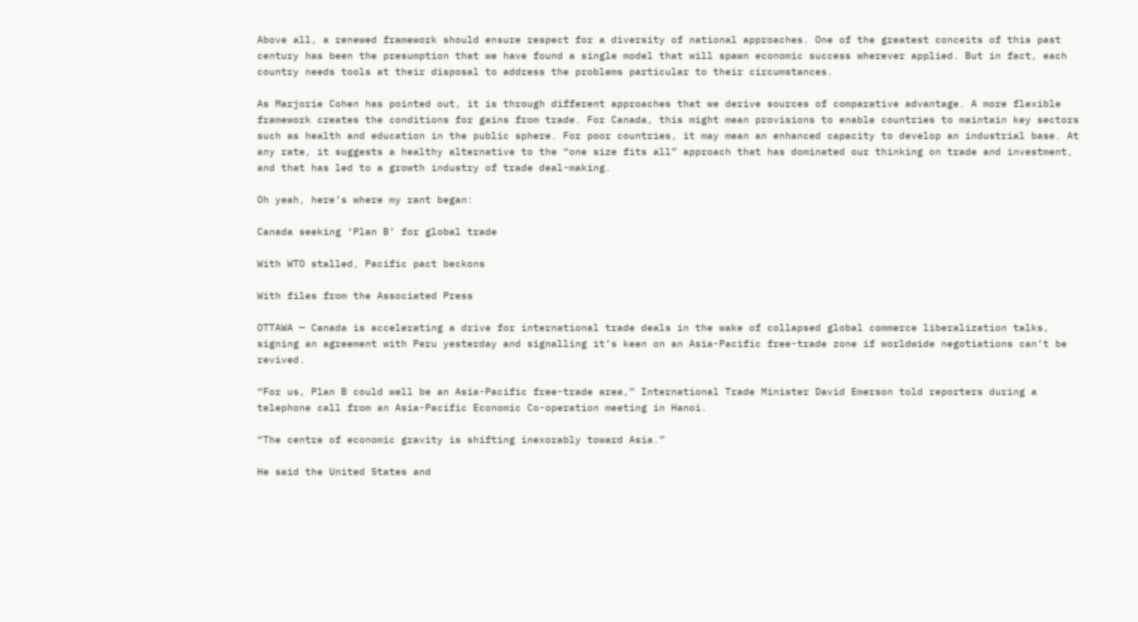Above all, a renewed framework should ensure respect for a diversity of national approaches. One of the greatest conceits of this past century has been the presumption that we have found a single model that will spawn economic success wherever applied. But in fact, each country needs tools at their disposal to address the problems particular to their circumstances.

As Marjorie Cohen has pointed out, it is through different approaches that we derive sources of comparative advantage. A more flexible framework creates the conditions for gains from trade. For Canada, this might mean provisions to enable countries to maintain key sectors such as health and education in the public sphere. For poor countries, it may mean an enhanced capacity to develop an industrial base. At any rate, it suggests a healthy alternative to the “one size fits all” approach that has dominated our thinking on trade and investment, and that has led to a growth industry of trade deal-making.

Oh yeah, here’s where my rant began:

Canada seeking ‘Plan B’ for global trade

With WTO stalled, Pacific pact beckons

With files from the Associated Press

OTTAWA — Canada is accelerating a drive for international trade deals in the wake of collapsed global commerce liberalization talks, signing an agreement with Peru yesterday and signalling it’s keen on an Asia-Pacific free-trade zone if worldwide negotiations can’t be revived.

“For us, Plan B could well be an Asia-Pacific free-trade area,” International Trade Minister David Emerson told reporters during a telephone call from an Asia-Pacific Economic Co-operation meeting in Hanoi.

“The centre of economic gravity is shifting inexorably toward Asia.”

He said the United States and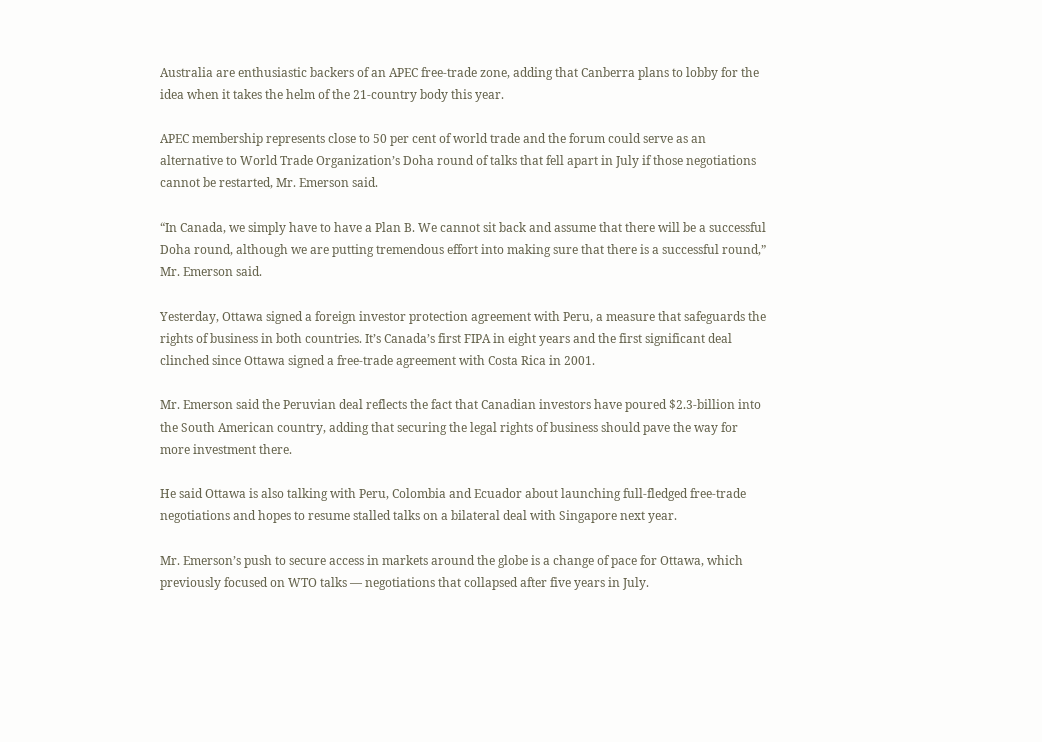Australia are enthusiastic backers of an APEC free-trade zone, adding that Canberra plans to lobby for the idea when it takes the helm of the 21-country body this year.

APEC membership represents close to 50 per cent of world trade and the forum could serve as an alternative to World Trade Organization’s Doha round of talks that fell apart in July if those negotiations cannot be restarted, Mr. Emerson said.

“In Canada, we simply have to have a Plan B. We cannot sit back and assume that there will be a successful Doha round, although we are putting tremendous effort into making sure that there is a successful round,” Mr. Emerson said.

Yesterday, Ottawa signed a foreign investor protection agreement with Peru, a measure that safeguards the rights of business in both countries. It’s Canada’s first FIPA in eight years and the first significant deal clinched since Ottawa signed a free-trade agreement with Costa Rica in 2001.

Mr. Emerson said the Peruvian deal reflects the fact that Canadian investors have poured $2.3-billion into the South American country, adding that securing the legal rights of business should pave the way for more investment there.

He said Ottawa is also talking with Peru, Colombia and Ecuador about launching full-fledged free-trade negotiations and hopes to resume stalled talks on a bilateral deal with Singapore next year.

Mr. Emerson’s push to secure access in markets around the globe is a change of pace for Ottawa, which previously focused on WTO talks — negotiations that collapsed after five years in July.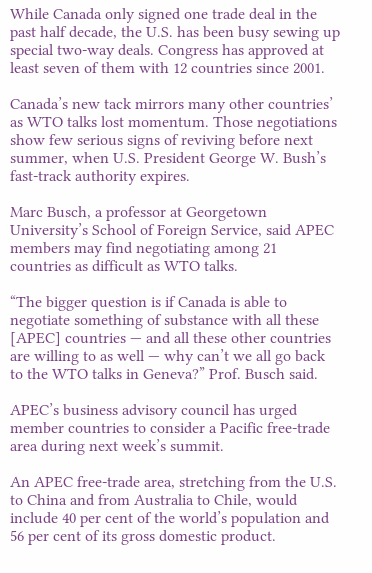While Canada only signed one trade deal in the past half decade, the U.S. has been busy sewing up special two-way deals. Congress has approved at least seven of them with 12 countries since 2001.

Canada’s new tack mirrors many other countries’ as WTO talks lost momentum. Those negotiations show few serious signs of reviving before next summer, when U.S. President George W. Bush’s fast-track authority expires.

Marc Busch, a professor at Georgetown University’s School of Foreign Service, said APEC members may find negotiating among 21 countries as difficult as WTO talks.

“The bigger question is if Canada is able to negotiate something of substance with all these [APEC] countries — and all these other countries are willing to as well — why can’t we all go back to the WTO talks in Geneva?” Prof. Busch said.

APEC’s business advisory council has urged member countries to consider a Pacific free-trade area during next week’s summit.

An APEC free-trade area, stretching from the U.S. to China and from Australia to Chile, would include 40 per cent of the world’s population and 56 per cent of its gross domestic product.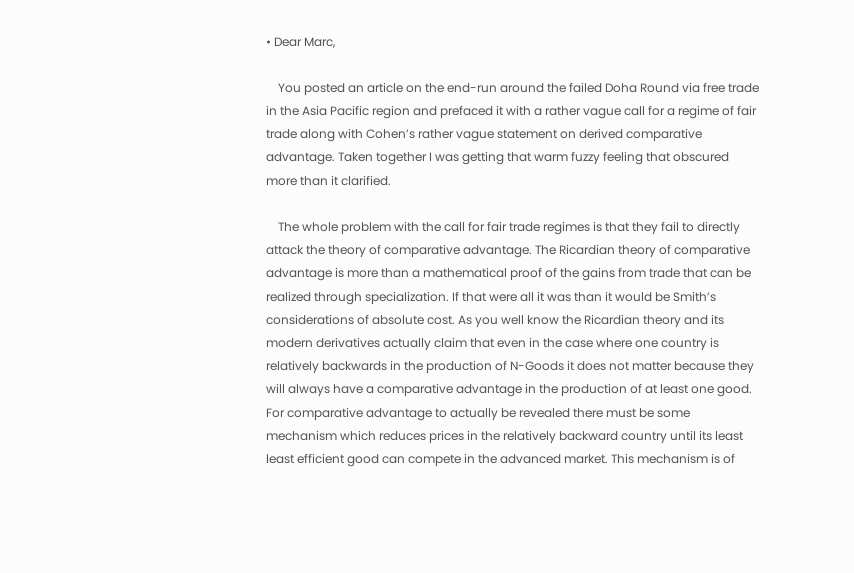• Dear Marc,

    You posted an article on the end-run around the failed Doha Round via free trade in the Asia Pacific region and prefaced it with a rather vague call for a regime of fair trade along with Cohen’s rather vague statement on derived comparative advantage. Taken together I was getting that warm fuzzy feeling that obscured more than it clarified.

    The whole problem with the call for fair trade regimes is that they fail to directly attack the theory of comparative advantage. The Ricardian theory of comparative advantage is more than a mathematical proof of the gains from trade that can be realized through specialization. If that were all it was than it would be Smith’s considerations of absolute cost. As you well know the Ricardian theory and its modern derivatives actually claim that even in the case where one country is relatively backwards in the production of N-Goods it does not matter because they will always have a comparative advantage in the production of at least one good. For comparative advantage to actually be revealed there must be some mechanism which reduces prices in the relatively backward country until its least least efficient good can compete in the advanced market. This mechanism is of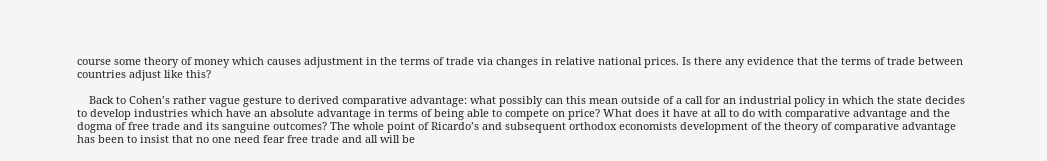course some theory of money which causes adjustment in the terms of trade via changes in relative national prices. Is there any evidence that the terms of trade between countries adjust like this?

    Back to Cohen’s rather vague gesture to derived comparative advantage: what possibly can this mean outside of a call for an industrial policy in which the state decides to develop industries which have an absolute advantage in terms of being able to compete on price? What does it have at all to do with comparative advantage and the dogma of free trade and its sanguine outcomes? The whole point of Ricardo’s and subsequent orthodox economists development of the theory of comparative advantage has been to insist that no one need fear free trade and all will be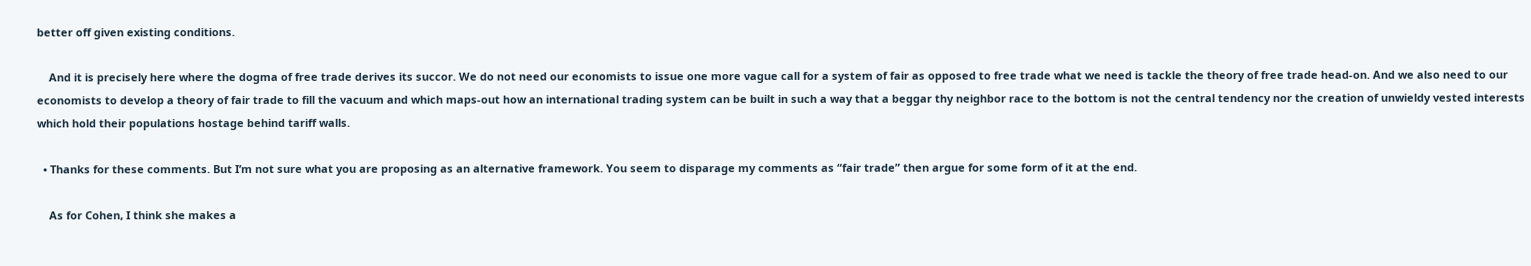better off given existing conditions.

    And it is precisely here where the dogma of free trade derives its succor. We do not need our economists to issue one more vague call for a system of fair as opposed to free trade what we need is tackle the theory of free trade head-on. And we also need to our economists to develop a theory of fair trade to fill the vacuum and which maps-out how an international trading system can be built in such a way that a beggar thy neighbor race to the bottom is not the central tendency nor the creation of unwieldy vested interests which hold their populations hostage behind tariff walls.

  • Thanks for these comments. But I’m not sure what you are proposing as an alternative framework. You seem to disparage my comments as “fair trade” then argue for some form of it at the end.

    As for Cohen, I think she makes a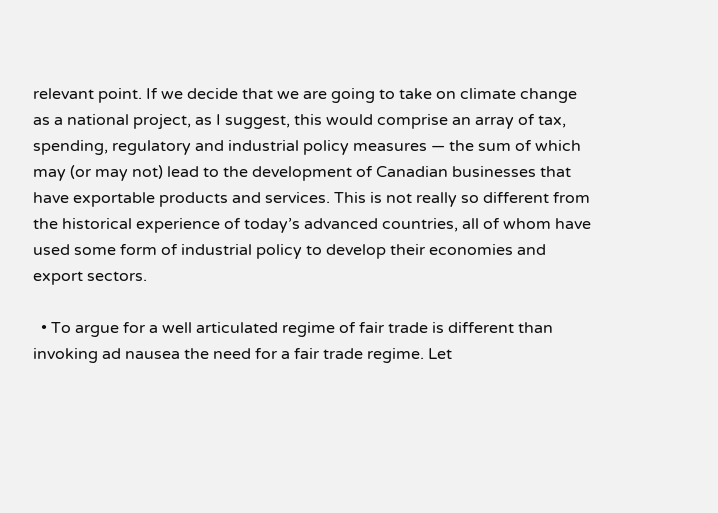relevant point. If we decide that we are going to take on climate change as a national project, as I suggest, this would comprise an array of tax, spending, regulatory and industrial policy measures — the sum of which may (or may not) lead to the development of Canadian businesses that have exportable products and services. This is not really so different from the historical experience of today’s advanced countries, all of whom have used some form of industrial policy to develop their economies and export sectors.

  • To argue for a well articulated regime of fair trade is different than invoking ad nausea the need for a fair trade regime. Let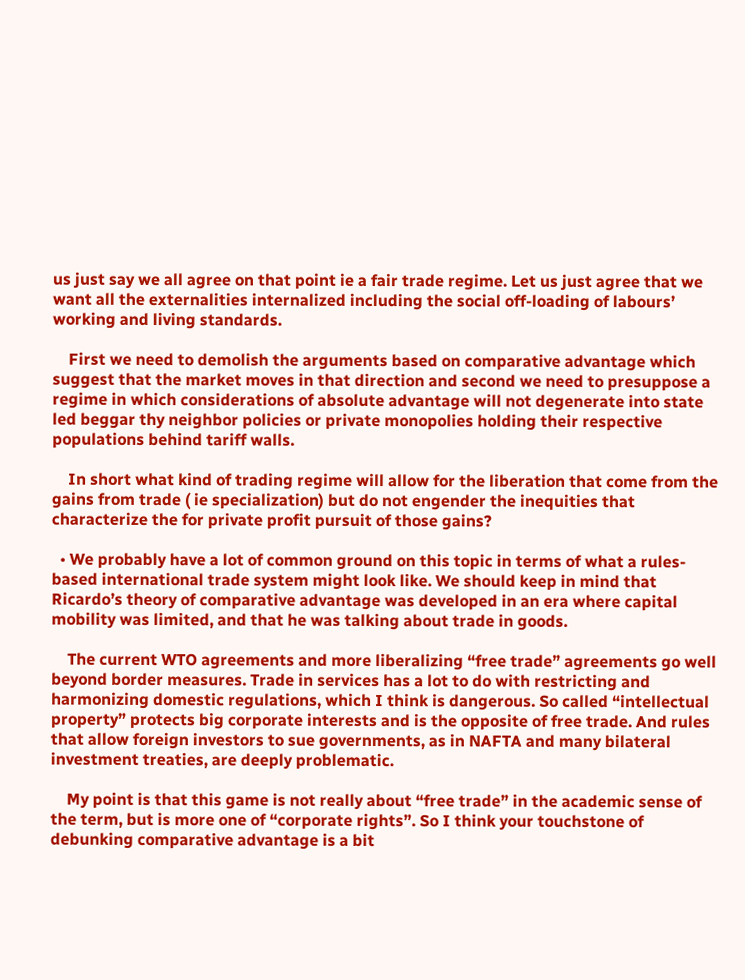us just say we all agree on that point ie a fair trade regime. Let us just agree that we want all the externalities internalized including the social off-loading of labours’ working and living standards.

    First we need to demolish the arguments based on comparative advantage which suggest that the market moves in that direction and second we need to presuppose a regime in which considerations of absolute advantage will not degenerate into state led beggar thy neighbor policies or private monopolies holding their respective populations behind tariff walls.

    In short what kind of trading regime will allow for the liberation that come from the gains from trade ( ie specialization) but do not engender the inequities that characterize the for private profit pursuit of those gains?

  • We probably have a lot of common ground on this topic in terms of what a rules-based international trade system might look like. We should keep in mind that Ricardo’s theory of comparative advantage was developed in an era where capital mobility was limited, and that he was talking about trade in goods.

    The current WTO agreements and more liberalizing “free trade” agreements go well beyond border measures. Trade in services has a lot to do with restricting and harmonizing domestic regulations, which I think is dangerous. So called “intellectual property” protects big corporate interests and is the opposite of free trade. And rules that allow foreign investors to sue governments, as in NAFTA and many bilateral investment treaties, are deeply problematic.

    My point is that this game is not really about “free trade” in the academic sense of the term, but is more one of “corporate rights”. So I think your touchstone of debunking comparative advantage is a bit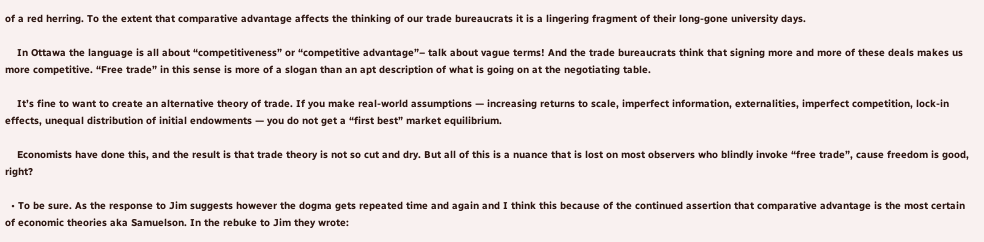of a red herring. To the extent that comparative advantage affects the thinking of our trade bureaucrats it is a lingering fragment of their long-gone university days.

    In Ottawa the language is all about “competitiveness” or “competitive advantage”– talk about vague terms! And the trade bureaucrats think that signing more and more of these deals makes us more competitive. “Free trade” in this sense is more of a slogan than an apt description of what is going on at the negotiating table.

    It’s fine to want to create an alternative theory of trade. If you make real-world assumptions — increasing returns to scale, imperfect information, externalities, imperfect competition, lock-in effects, unequal distribution of initial endowments — you do not get a “first best” market equilibrium.

    Economists have done this, and the result is that trade theory is not so cut and dry. But all of this is a nuance that is lost on most observers who blindly invoke “free trade”, cause freedom is good, right?

  • To be sure. As the response to Jim suggests however the dogma gets repeated time and again and I think this because of the continued assertion that comparative advantage is the most certain of economic theories aka Samuelson. In the rebuke to Jim they wrote: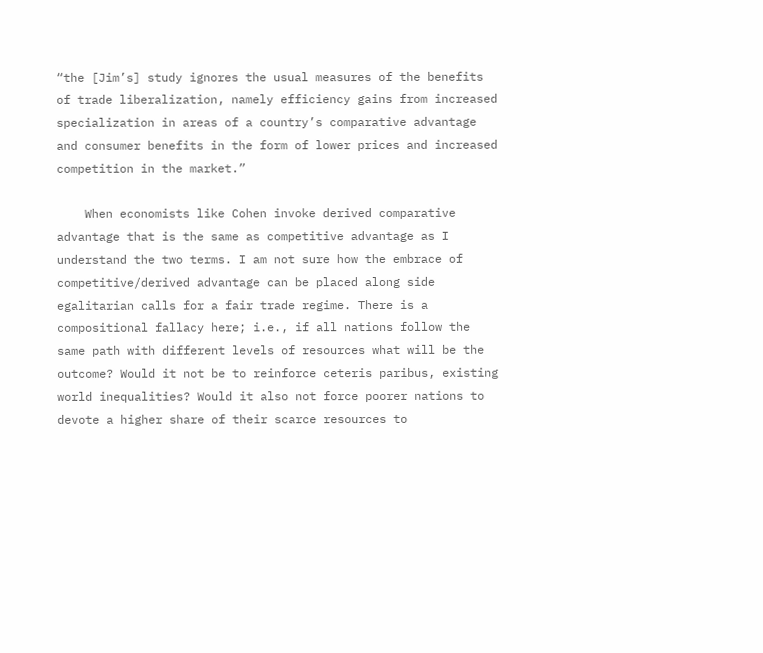“the [Jim’s] study ignores the usual measures of the benefits of trade liberalization, namely efficiency gains from increased specialization in areas of a country’s comparative advantage and consumer benefits in the form of lower prices and increased competition in the market.”

    When economists like Cohen invoke derived comparative advantage that is the same as competitive advantage as I understand the two terms. I am not sure how the embrace of competitive/derived advantage can be placed along side egalitarian calls for a fair trade regime. There is a compositional fallacy here; i.e., if all nations follow the same path with different levels of resources what will be the outcome? Would it not be to reinforce ceteris paribus, existing world inequalities? Would it also not force poorer nations to devote a higher share of their scarce resources to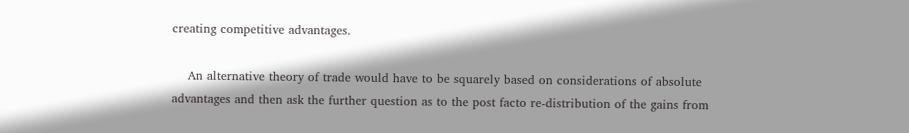creating competitive advantages.

    An alternative theory of trade would have to be squarely based on considerations of absolute advantages and then ask the further question as to the post facto re-distribution of the gains from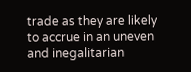trade as they are likely to accrue in an uneven and inegalitarian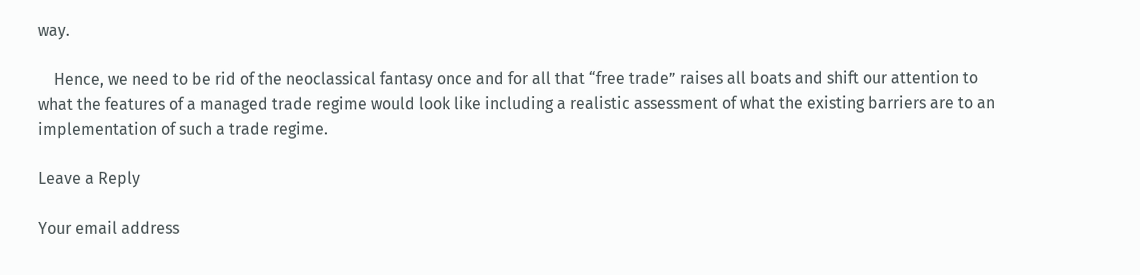way.

    Hence, we need to be rid of the neoclassical fantasy once and for all that “free trade” raises all boats and shift our attention to what the features of a managed trade regime would look like including a realistic assessment of what the existing barriers are to an implementation of such a trade regime.

Leave a Reply

Your email address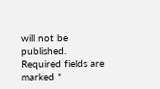will not be published. Required fields are marked *